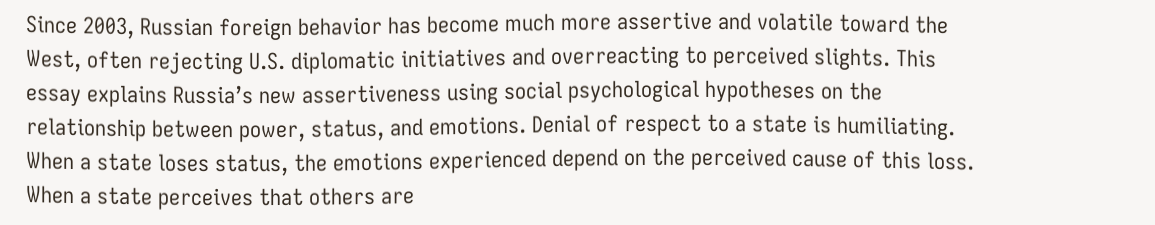Since 2003, Russian foreign behavior has become much more assertive and volatile toward the West, often rejecting U.S. diplomatic initiatives and overreacting to perceived slights. This essay explains Russia’s new assertiveness using social psychological hypotheses on the relationship between power, status, and emotions. Denial of respect to a state is humiliating. When a state loses status, the emotions experienced depend on the perceived cause of this loss. When a state perceives that others are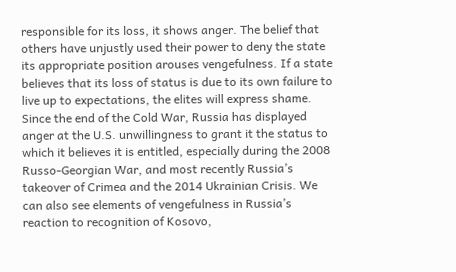responsible for its loss, it shows anger. The belief that others have unjustly used their power to deny the state its appropriate position arouses vengefulness. If a state believes that its loss of status is due to its own failure to live up to expectations, the elites will express shame. Since the end of the Cold War, Russia has displayed anger at the U.S. unwillingness to grant it the status to which it believes it is entitled, especially during the 2008 Russo-Georgian War, and most recently Russia’s takeover of Crimea and the 2014 Ukrainian Crisis. We can also see elements of vengefulness in Russia’s reaction to recognition of Kosovo,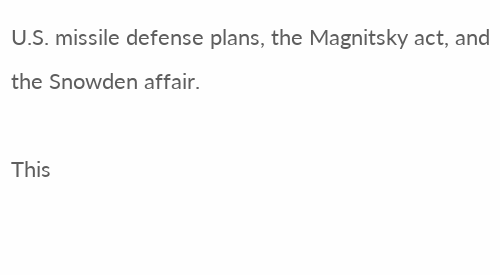U.S. missile defense plans, the Magnitsky act, and the Snowden affair.

This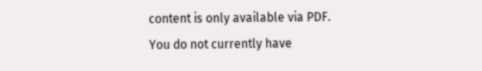content is only available via PDF.
You do not currently have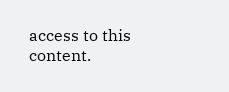access to this content.